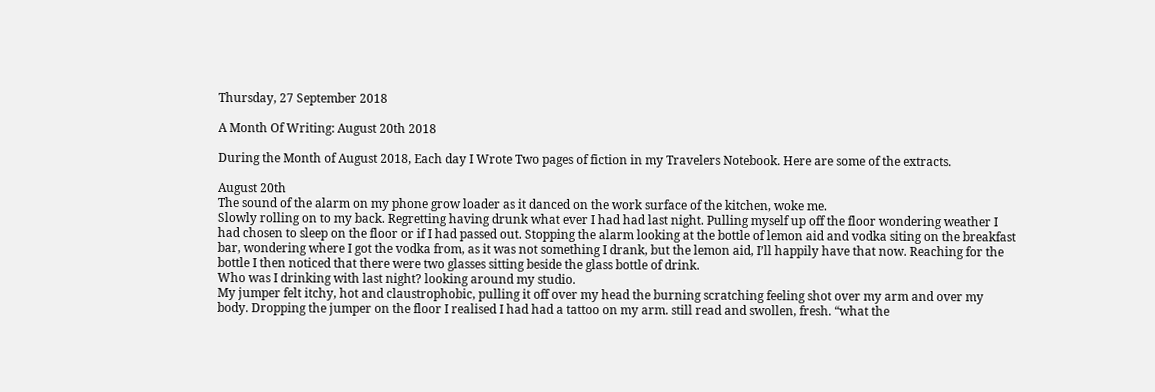Thursday, 27 September 2018

A Month Of Writing: August 20th 2018

During the Month of August 2018, Each day I Wrote Two pages of fiction in my Travelers Notebook. Here are some of the extracts.

August 20th
The sound of the alarm on my phone grow loader as it danced on the work surface of the kitchen, woke me.
Slowly rolling on to my back. Regretting having drunk what ever I had had last night. Pulling myself up off the floor wondering weather I had chosen to sleep on the floor or if I had passed out. Stopping the alarm looking at the bottle of lemon aid and vodka siting on the breakfast bar, wondering where I got the vodka from, as it was not something I drank, but the lemon aid, I’ll happily have that now. Reaching for the bottle I then noticed that there were two glasses sitting beside the glass bottle of drink.
Who was I drinking with last night? looking around my studio.
My jumper felt itchy, hot and claustrophobic, pulling it off over my head the burning scratching feeling shot over my arm and over my body. Dropping the jumper on the floor I realised I had had a tattoo on my arm. still read and swollen, fresh. “what the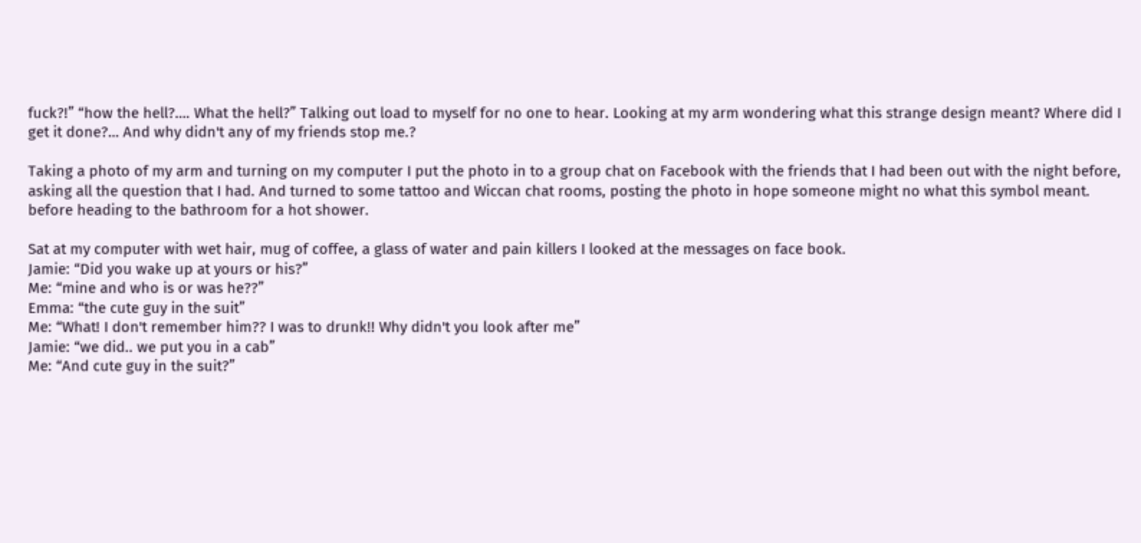fuck?!” “how the hell?…. What the hell?” Talking out load to myself for no one to hear. Looking at my arm wondering what this strange design meant? Where did I get it done?… And why didn't any of my friends stop me.?

Taking a photo of my arm and turning on my computer I put the photo in to a group chat on Facebook with the friends that I had been out with the night before, asking all the question that I had. And turned to some tattoo and Wiccan chat rooms, posting the photo in hope someone might no what this symbol meant. before heading to the bathroom for a hot shower.

Sat at my computer with wet hair, mug of coffee, a glass of water and pain killers I looked at the messages on face book.
Jamie: “Did you wake up at yours or his?”
Me: “mine and who is or was he??”
Emma: “the cute guy in the suit”
Me: “What! I don't remember him?? I was to drunk!! Why didn't you look after me”
Jamie: “we did.. we put you in a cab”
Me: “And cute guy in the suit?”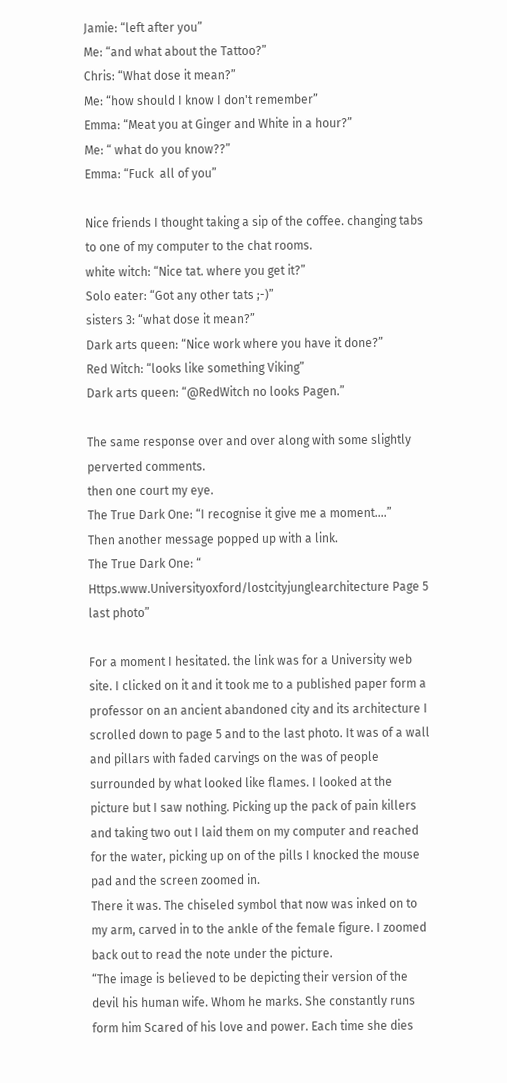Jamie: “left after you”
Me: “and what about the Tattoo?”
Chris: “What dose it mean?”
Me: “how should I know I don't remember”
Emma: “Meat you at Ginger and White in a hour?”
Me: “ what do you know??”
Emma: “Fuck  all of you”

Nice friends I thought taking a sip of the coffee. changing tabs to one of my computer to the chat rooms.
white witch: “Nice tat. where you get it?”
Solo eater: “Got any other tats ;-)”
sisters 3: “what dose it mean?”
Dark arts queen: “Nice work where you have it done?”
Red Witch: “looks like something Viking”
Dark arts queen: “@RedWitch no looks Pagen.”

The same response over and over along with some slightly perverted comments.
then one court my eye.
The True Dark One: “I recognise it give me a moment….”
Then another message popped up with a link.
The True Dark One: “ Https.www.Universityoxford/lostcityjunglearchitecture Page 5 last photo”

For a moment I hesitated. the link was for a University web site. I clicked on it and it took me to a published paper form a professor on an ancient abandoned city and its architecture I scrolled down to page 5 and to the last photo. It was of a wall and pillars with faded carvings on the was of people surrounded by what looked like flames. I looked at the picture but I saw nothing. Picking up the pack of pain killers and taking two out I laid them on my computer and reached for the water, picking up on of the pills I knocked the mouse pad and the screen zoomed in.
There it was. The chiseled symbol that now was inked on to my arm, carved in to the ankle of the female figure. I zoomed back out to read the note under the picture.
“The image is believed to be depicting their version of the devil his human wife. Whom he marks. She constantly runs form him Scared of his love and power. Each time she dies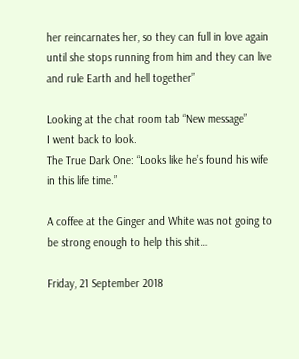her reincarnates her, so they can full in love again until she stops running from him and they can live and rule Earth and hell together”

Looking at the chat room tab “New message”
I went back to look.
The True Dark One: “Looks like he’s found his wife in this life time.”

A coffee at the Ginger and White was not going to be strong enough to help this shit…

Friday, 21 September 2018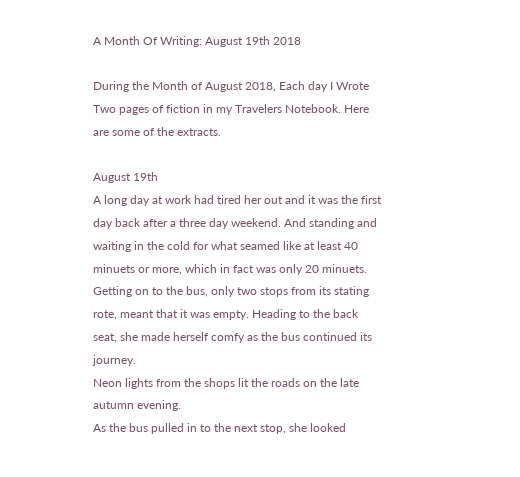A Month Of Writing: August 19th 2018

During the Month of August 2018, Each day I Wrote Two pages of fiction in my Travelers Notebook. Here are some of the extracts.

August 19th
A long day at work had tired her out and it was the first day back after a three day weekend. And standing and waiting in the cold for what seamed like at least 40 minuets or more, which in fact was only 20 minuets.
Getting on to the bus, only two stops from its stating rote, meant that it was empty. Heading to the back seat, she made herself comfy as the bus continued its journey.
Neon lights from the shops lit the roads on the late autumn evening.
As the bus pulled in to the next stop, she looked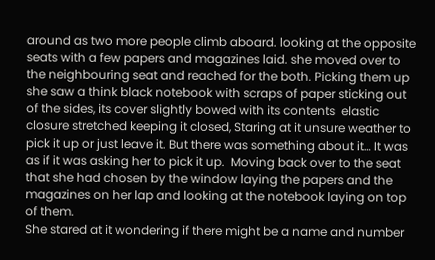around as two more people climb aboard. looking at the opposite seats with a few papers and magazines laid. she moved over to the neighbouring seat and reached for the both. Picking them up she saw a think black notebook with scraps of paper sticking out of the sides, its cover slightly bowed with its contents  elastic closure stretched keeping it closed, Staring at it unsure weather to pick it up or just leave it. But there was something about it… It was as if it was asking her to pick it up.  Moving back over to the seat that she had chosen by the window laying the papers and the magazines on her lap and looking at the notebook laying on top of them.
She stared at it wondering if there might be a name and number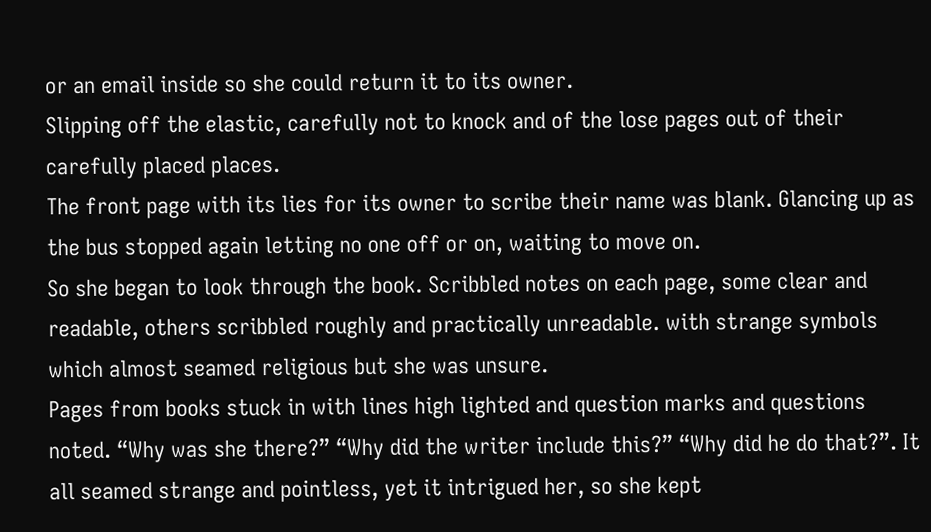or an email inside so she could return it to its owner.
Slipping off the elastic, carefully not to knock and of the lose pages out of their carefully placed places.
The front page with its lies for its owner to scribe their name was blank. Glancing up as the bus stopped again letting no one off or on, waiting to move on.
So she began to look through the book. Scribbled notes on each page, some clear and readable, others scribbled roughly and practically unreadable. with strange symbols which almost seamed religious but she was unsure.
Pages from books stuck in with lines high lighted and question marks and questions noted. “Why was she there?” “Why did the writer include this?” “Why did he do that?”. It all seamed strange and pointless, yet it intrigued her, so she kept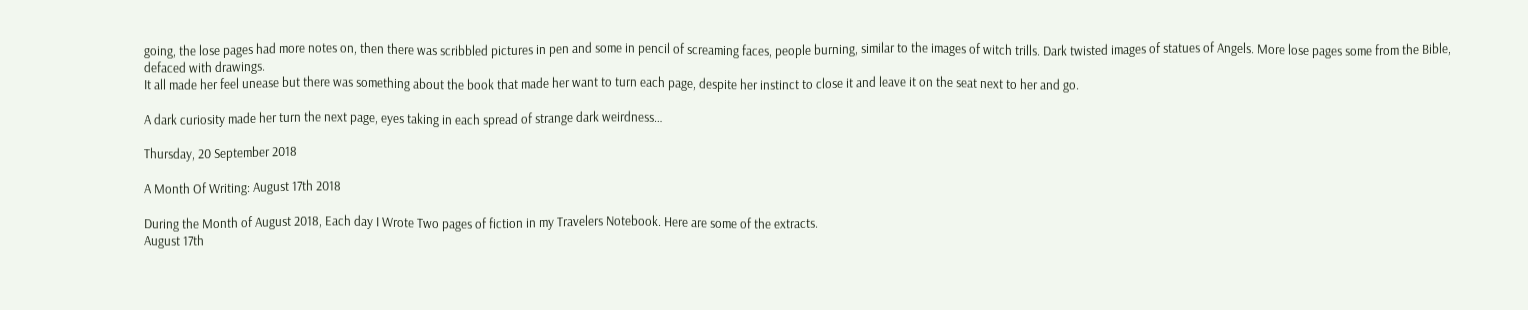going, the lose pages had more notes on, then there was scribbled pictures in pen and some in pencil of screaming faces, people burning, similar to the images of witch trills. Dark twisted images of statues of Angels. More lose pages some from the Bible, defaced with drawings.
It all made her feel unease but there was something about the book that made her want to turn each page, despite her instinct to close it and leave it on the seat next to her and go.

A dark curiosity made her turn the next page, eyes taking in each spread of strange dark weirdness…

Thursday, 20 September 2018

A Month Of Writing: August 17th 2018

During the Month of August 2018, Each day I Wrote Two pages of fiction in my Travelers Notebook. Here are some of the extracts.
August 17th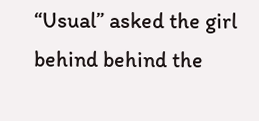“Usual” asked the girl behind behind the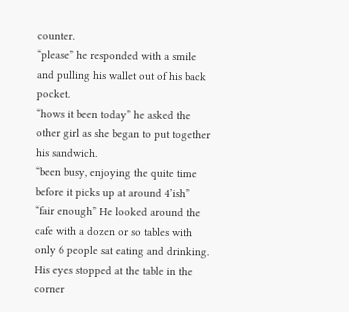counter.
“please” he responded with a smile and pulling his wallet out of his back pocket.
“hows it been today” he asked the other girl as she began to put together his sandwich.
“been busy, enjoying the quite time before it picks up at around 4’ish”
“fair enough” He looked around the cafe with a dozen or so tables with only 6 people sat eating and drinking. His eyes stopped at the table in the corner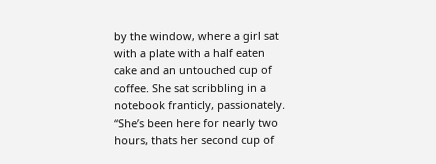by the window, where a girl sat with a plate with a half eaten cake and an untouched cup of coffee. She sat scribbling in a notebook franticly, passionately.
“She’s been here for nearly two hours, thats her second cup of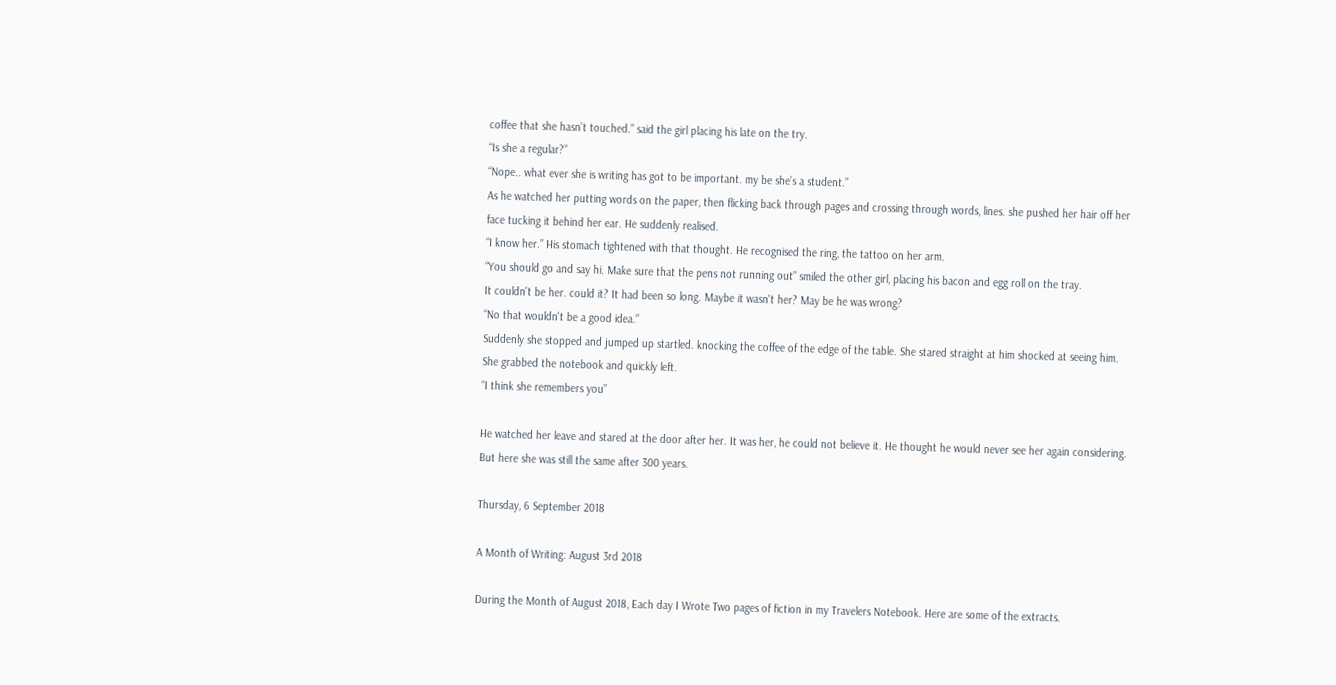coffee that she hasn’t touched.” said the girl placing his late on the try.
“Is she a regular?”
“Nope.. what ever she is writing has got to be important. my be she’s a student.”
As he watched her putting words on the paper, then flicking back through pages and crossing through words, lines. she pushed her hair off her face tucking it behind her ear. He suddenly realised.
“I know her.” His stomach tightened with that thought. He recognised the ring, the tattoo on her arm.
“You should go and say hi. Make sure that the pens not running out” smiled the other girl, placing his bacon and egg roll on the tray.
It couldn't be her. could it? It had been so long. Maybe it wasn't her? May be he was wrong?
“No that wouldn't be a good idea.”
Suddenly she stopped and jumped up startled. knocking the coffee of the edge of the table. She stared straight at him shocked at seeing him. She grabbed the notebook and quickly left.
“I think she remembers you”

He watched her leave and stared at the door after her. It was her, he could not believe it. He thought he would never see her again considering. But here she was still the same after 300 years.

Thursday, 6 September 2018

A Month of Writing: August 3rd 2018

During the Month of August 2018, Each day I Wrote Two pages of fiction in my Travelers Notebook. Here are some of the extracts.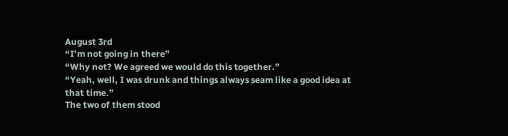August 3rd
“I’m not going in there”
“Why not? We agreed we would do this together.”
“Yeah, well, I was drunk and things always seam like a good idea at that time.”
The two of them stood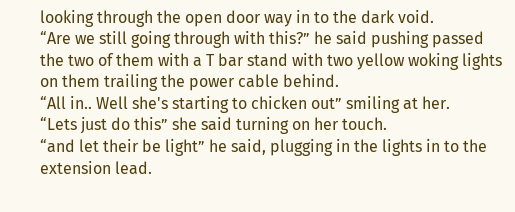looking through the open door way in to the dark void.
“Are we still going through with this?” he said pushing passed the two of them with a T bar stand with two yellow woking lights on them trailing the power cable behind.
“All in.. Well she's starting to chicken out” smiling at her.
“Lets just do this” she said turning on her touch.
“and let their be light” he said, plugging in the lights in to the extension lead.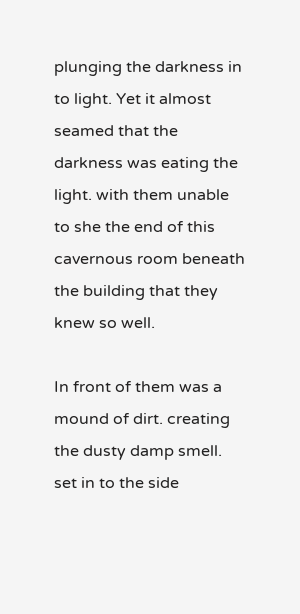plunging the darkness in to light. Yet it almost seamed that the darkness was eating the light. with them unable to she the end of this cavernous room beneath the building that they knew so well.

In front of them was a mound of dirt. creating the dusty damp smell. set in to the side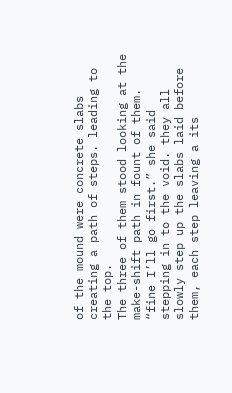of the mound were concrete slabs creating a path of steps. leading to the top.
The three of them stood looking at the make-shift path in fount of them.
“fine I’ll go first.” she said stepping in to the void. they all slowly step up the slabs laid before them, each step leaving a its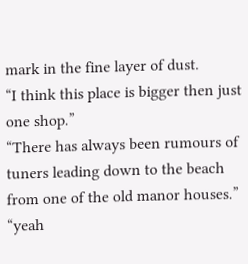mark in the fine layer of dust.
“I think this place is bigger then just one shop.”
“There has always been rumours of tuners leading down to the beach from one of the old manor houses.”
“yeah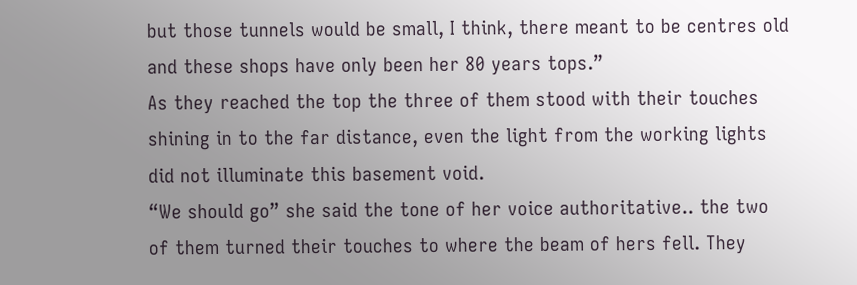but those tunnels would be small, I think, there meant to be centres old and these shops have only been her 80 years tops.”
As they reached the top the three of them stood with their touches shining in to the far distance, even the light from the working lights did not illuminate this basement void.
“We should go” she said the tone of her voice authoritative.. the two of them turned their touches to where the beam of hers fell. They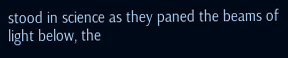stood in science as they paned the beams of light below, the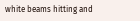white beams hitting and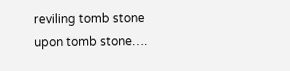reviling tomb stone upon tomb stone….